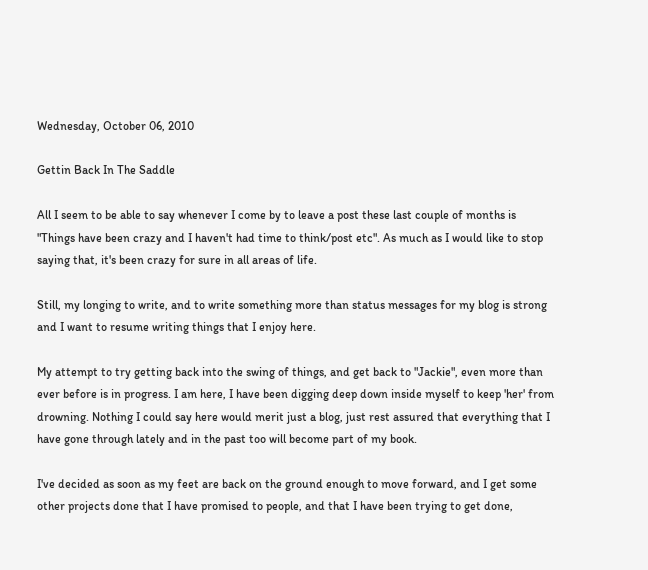Wednesday, October 06, 2010

Gettin Back In The Saddle

All I seem to be able to say whenever I come by to leave a post these last couple of months is "Things have been crazy and I haven't had time to think/post etc". As much as I would like to stop saying that, it's been crazy for sure in all areas of life.

Still, my longing to write, and to write something more than status messages for my blog is strong and I want to resume writing things that I enjoy here.

My attempt to try getting back into the swing of things, and get back to "Jackie", even more than ever before is in progress. I am here, I have been digging deep down inside myself to keep 'her' from drowning. Nothing I could say here would merit just a blog, just rest assured that everything that I have gone through lately and in the past too will become part of my book.

I've decided as soon as my feet are back on the ground enough to move forward, and I get some other projects done that I have promised to people, and that I have been trying to get done,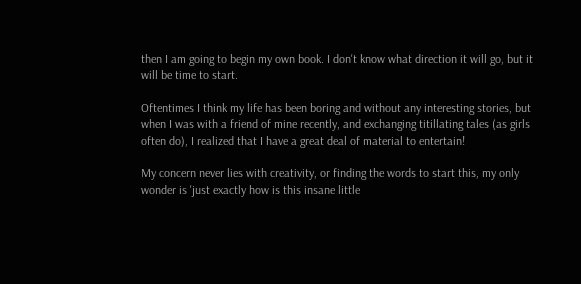then I am going to begin my own book. I don't know what direction it will go, but it will be time to start.

Oftentimes I think my life has been boring and without any interesting stories, but when I was with a friend of mine recently, and exchanging titillating tales (as girls often do), I realized that I have a great deal of material to entertain!

My concern never lies with creativity, or finding the words to start this, my only wonder is 'just exactly how is this insane little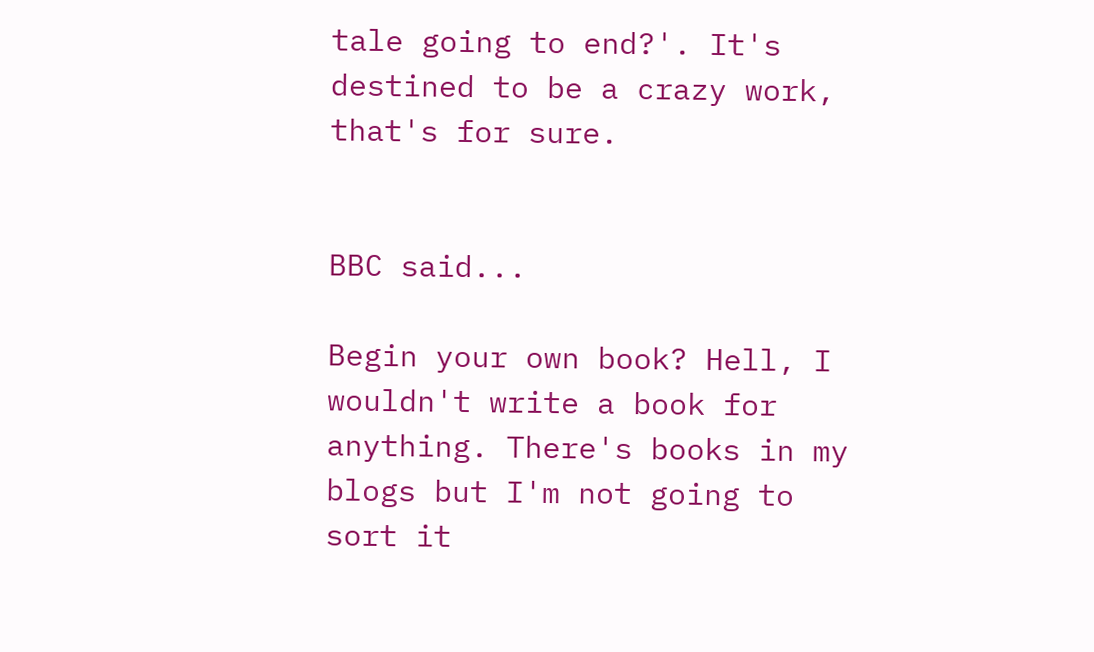tale going to end?'. It's destined to be a crazy work, that's for sure.


BBC said...

Begin your own book? Hell, I wouldn't write a book for anything. There's books in my blogs but I'm not going to sort it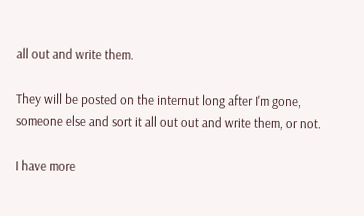all out and write them.

They will be posted on the internut long after I'm gone, someone else and sort it all out out and write them, or not.

I have more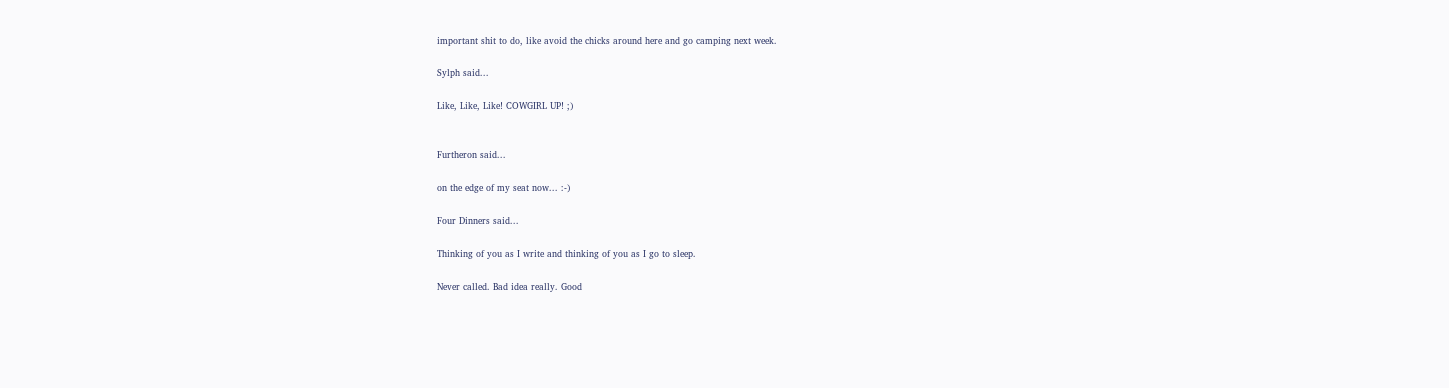important shit to do, like avoid the chicks around here and go camping next week.

Sylph said...

Like, Like, Like! COWGIRL UP! ;)


Furtheron said...

on the edge of my seat now... :-)

Four Dinners said...

Thinking of you as I write and thinking of you as I go to sleep.

Never called. Bad idea really. Good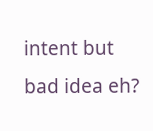intent but bad idea eh?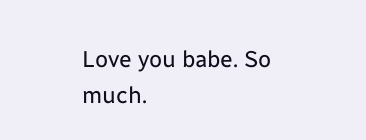Love you babe. So much.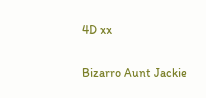4D xx

Bizarro Aunt Jackie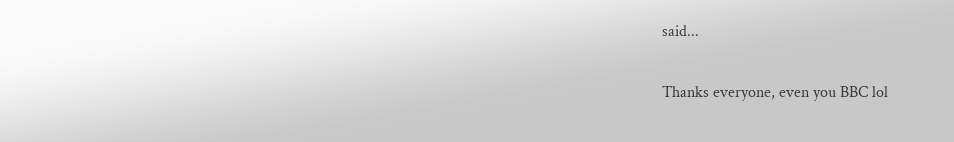said...

Thanks everyone, even you BBC lol